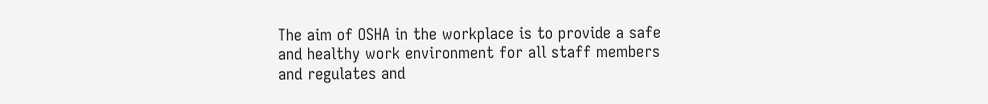The aim of OSHA in the workplace is to provide a safe and healthy work environment for all staff members and regulates and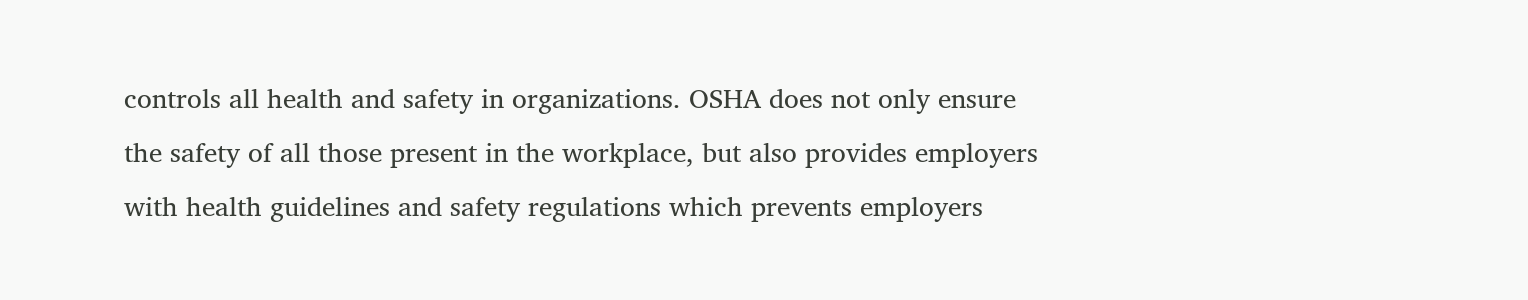controls all health and safety in organizations. OSHA does not only ensure the safety of all those present in the workplace, but also provides employers with health guidelines and safety regulations which prevents employers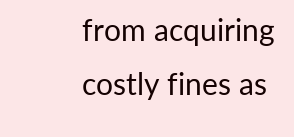from acquiring costly fines as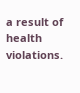a result of health violations.